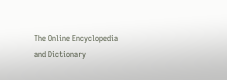The Online Encyclopedia and Dictionary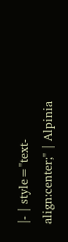|- | style="text-align:center;" | Alpinia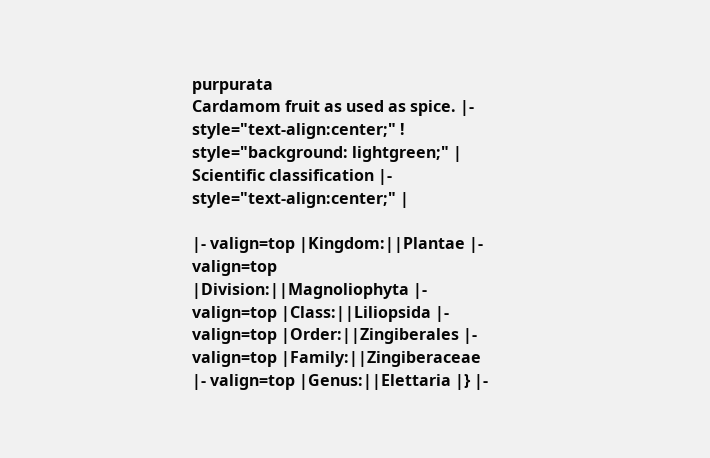purpurata
Cardamom fruit as used as spice. |- style="text-align:center;" ! style="background: lightgreen;" | Scientific classification |- style="text-align:center;" |

|- valign=top |Kingdom:||Plantae |- valign=top |Division:||Magnoliophyta |- valign=top |Class:||Liliopsida |- valign=top |Order:||Zingiberales |- valign=top |Family:||Zingiberaceae |- valign=top |Genus:||Elettaria |} |-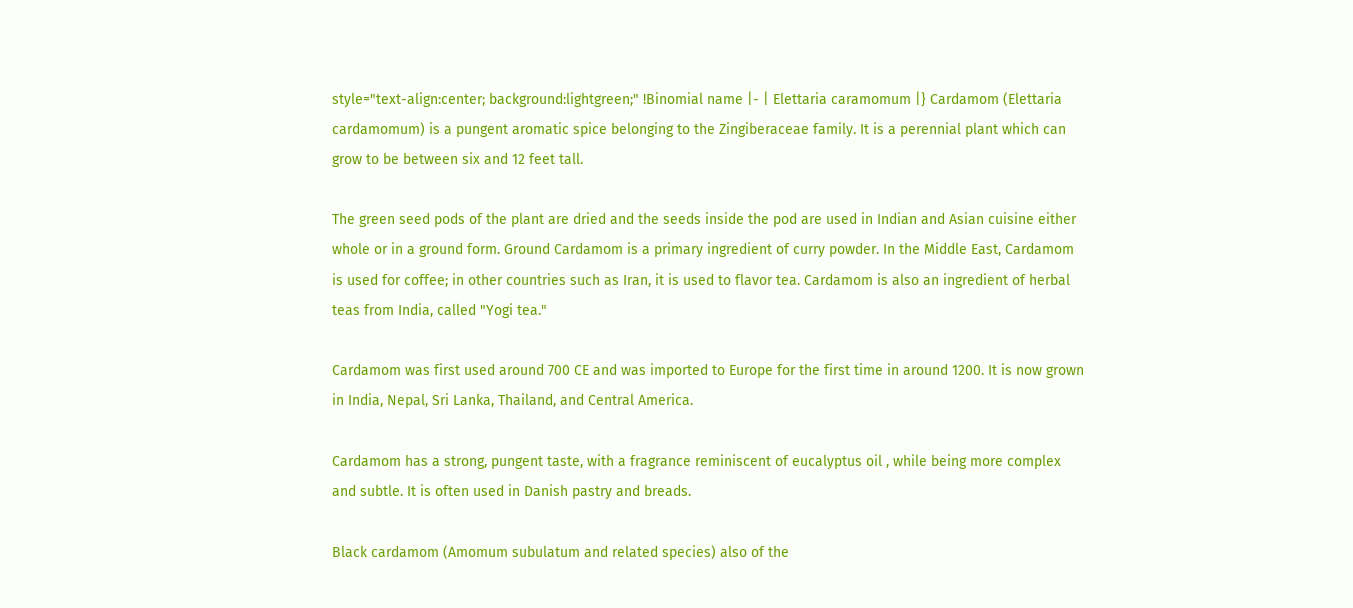style="text-align:center; background:lightgreen;" !Binomial name |- | Elettaria caramomum |} Cardamom (Elettaria cardamomum) is a pungent aromatic spice belonging to the Zingiberaceae family. It is a perennial plant which can grow to be between six and 12 feet tall.

The green seed pods of the plant are dried and the seeds inside the pod are used in Indian and Asian cuisine either whole or in a ground form. Ground Cardamom is a primary ingredient of curry powder. In the Middle East, Cardamom is used for coffee; in other countries such as Iran, it is used to flavor tea. Cardamom is also an ingredient of herbal teas from India, called "Yogi tea."

Cardamom was first used around 700 CE and was imported to Europe for the first time in around 1200. It is now grown in India, Nepal, Sri Lanka, Thailand, and Central America.

Cardamom has a strong, pungent taste, with a fragrance reminiscent of eucalyptus oil , while being more complex and subtle. It is often used in Danish pastry and breads.

Black cardamom (Amomum subulatum and related species) also of the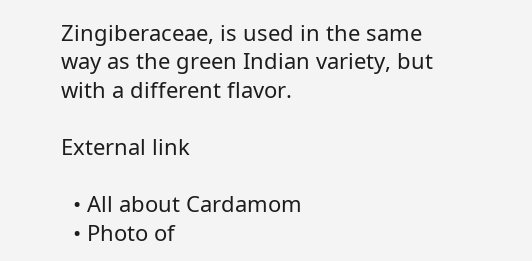Zingiberaceae, is used in the same way as the green Indian variety, but with a different flavor.

External link

  • All about Cardamom
  • Photo of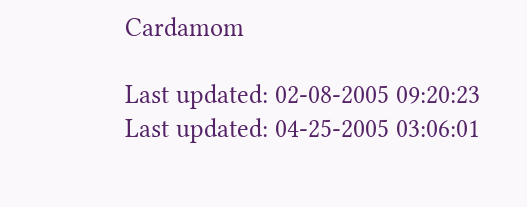Cardamom

Last updated: 02-08-2005 09:20:23
Last updated: 04-25-2005 03:06:01